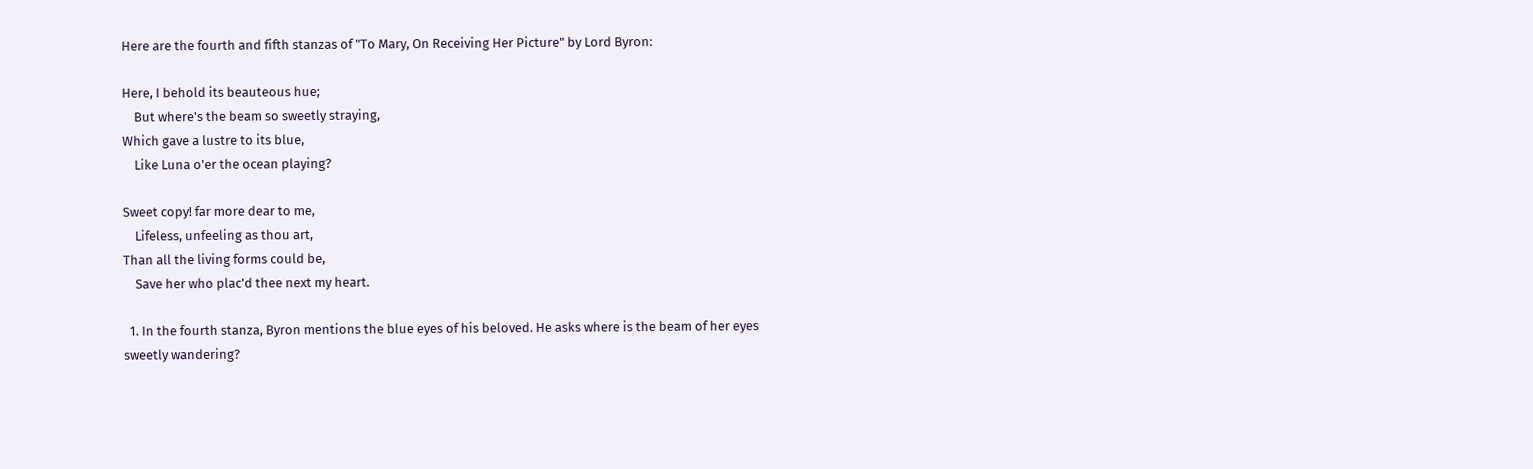Here are the fourth and fifth stanzas of "To Mary, On Receiving Her Picture" by Lord Byron:

Here, I behold its beauteous hue;
    But where's the beam so sweetly straying,
Which gave a lustre to its blue,
    Like Luna o'er the ocean playing?

Sweet copy! far more dear to me,
    Lifeless, unfeeling as thou art,
Than all the living forms could be,
    Save her who plac'd thee next my heart.

  1. In the fourth stanza, Byron mentions the blue eyes of his beloved. He asks where is the beam of her eyes sweetly wandering?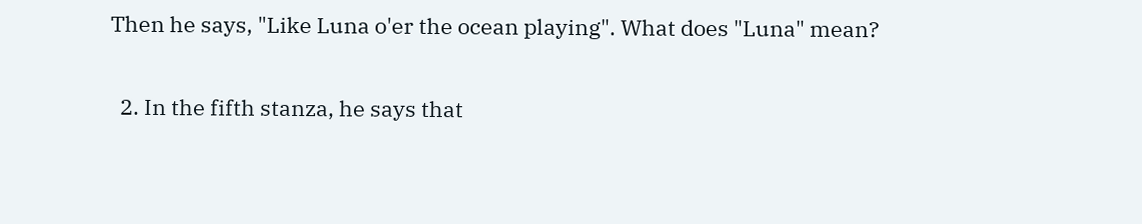Then he says, "Like Luna o'er the ocean playing". What does "Luna" mean?

  2. In the fifth stanza, he says that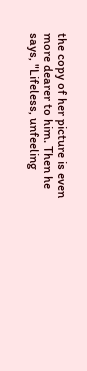the copy of her picture is even more dearer to him. Then he says, "Lifeless, unfeeling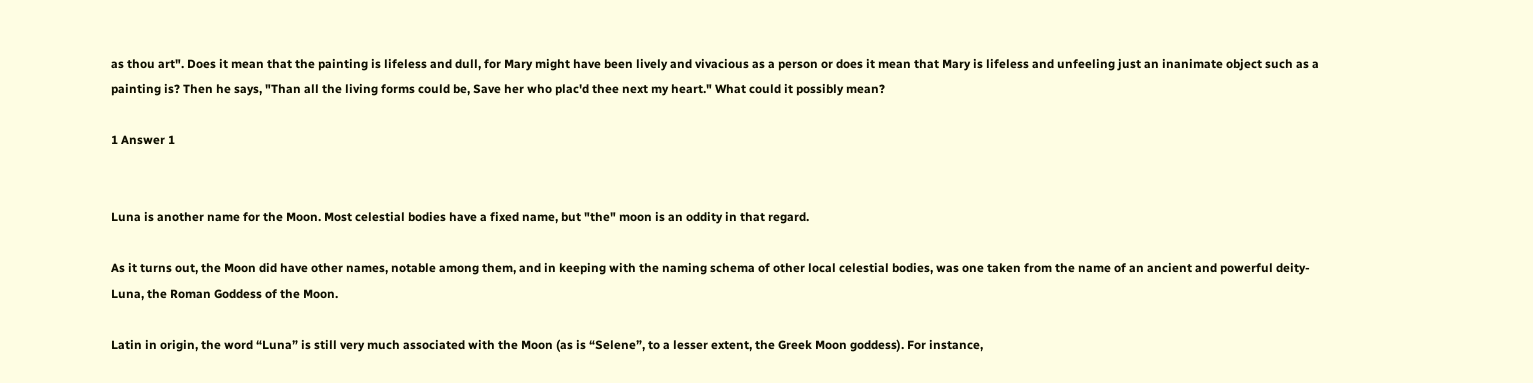as thou art". Does it mean that the painting is lifeless and dull, for Mary might have been lively and vivacious as a person or does it mean that Mary is lifeless and unfeeling just an inanimate object such as a painting is? Then he says, "Than all the living forms could be, Save her who plac'd thee next my heart." What could it possibly mean?

1 Answer 1


Luna is another name for the Moon. Most celestial bodies have a fixed name, but "the" moon is an oddity in that regard.

As it turns out, the Moon did have other names, notable among them, and in keeping with the naming schema of other local celestial bodies, was one taken from the name of an ancient and powerful deity- Luna, the Roman Goddess of the Moon.

Latin in origin, the word “Luna” is still very much associated with the Moon (as is “Selene”, to a lesser extent, the Greek Moon goddess). For instance,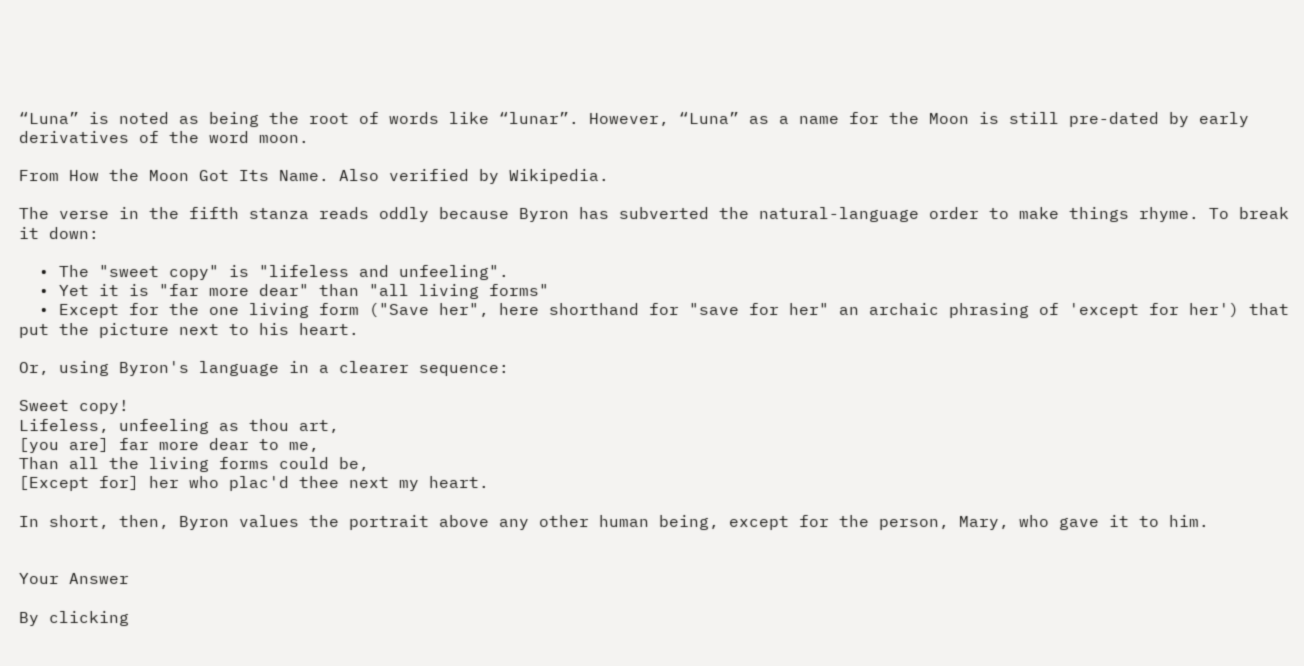“Luna” is noted as being the root of words like “lunar”. However, “Luna” as a name for the Moon is still pre-dated by early derivatives of the word moon.

From How the Moon Got Its Name. Also verified by Wikipedia.

The verse in the fifth stanza reads oddly because Byron has subverted the natural-language order to make things rhyme. To break it down:

  • The "sweet copy" is "lifeless and unfeeling".
  • Yet it is "far more dear" than "all living forms"
  • Except for the one living form ("Save her", here shorthand for "save for her" an archaic phrasing of 'except for her') that put the picture next to his heart.

Or, using Byron's language in a clearer sequence:

Sweet copy!
Lifeless, unfeeling as thou art,
[you are] far more dear to me,
Than all the living forms could be,
[Except for] her who plac'd thee next my heart.

In short, then, Byron values the portrait above any other human being, except for the person, Mary, who gave it to him.


Your Answer

By clicking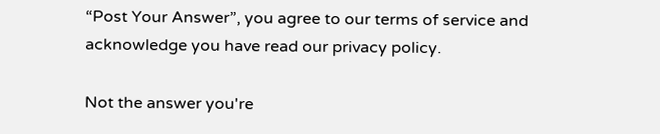“Post Your Answer”, you agree to our terms of service and acknowledge you have read our privacy policy.

Not the answer you're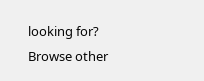looking for? Browse other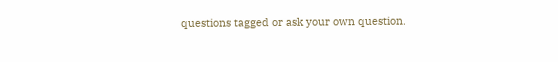questions tagged or ask your own question.